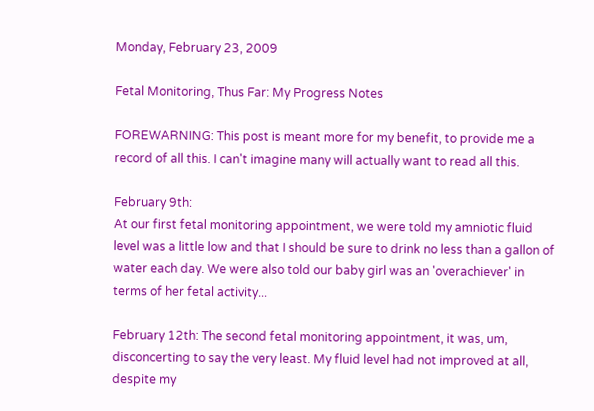Monday, February 23, 2009

Fetal Monitoring, Thus Far: My Progress Notes

FOREWARNING: This post is meant more for my benefit, to provide me a record of all this. I can't imagine many will actually want to read all this.

February 9th:
At our first fetal monitoring appointment, we were told my amniotic fluid level was a little low and that I should be sure to drink no less than a gallon of water each day. We were also told our baby girl was an 'overachiever' in terms of her fetal activity...

February 12th: The second fetal monitoring appointment, it was, um, disconcerting to say the very least. My fluid level had not improved at all, despite my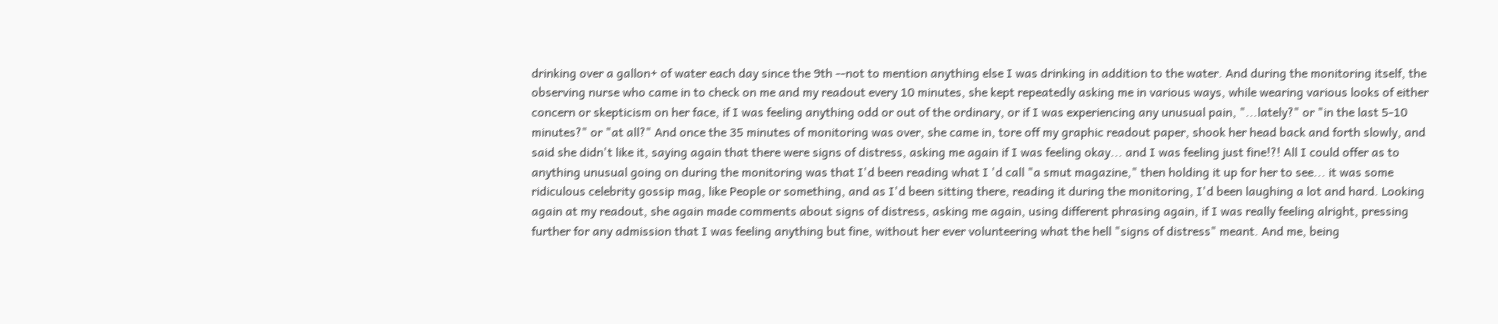drinking over a gallon+ of water each day since the 9th --not to mention anything else I was drinking in addition to the water. And during the monitoring itself, the observing nurse who came in to check on me and my readout every 10 minutes, she kept repeatedly asking me in various ways, while wearing various looks of either concern or skepticism on her face, if I was feeling anything odd or out of the ordinary, or if I was experiencing any unusual pain, "...lately?" or "in the last 5-10 minutes?" or "at all?" And once the 35 minutes of monitoring was over, she came in, tore off my graphic readout paper, shook her head back and forth slowly, and said she didn't like it, saying again that there were signs of distress, asking me again if I was feeling okay... and I was feeling just fine!?! All I could offer as to anything unusual going on during the monitoring was that I'd been reading what I 'd call "a smut magazine," then holding it up for her to see... it was some ridiculous celebrity gossip mag, like People or something, and as I'd been sitting there, reading it during the monitoring, I'd been laughing a lot and hard. Looking again at my readout, she again made comments about signs of distress, asking me again, using different phrasing again, if I was really feeling alright, pressing further for any admission that I was feeling anything but fine, without her ever volunteering what the hell "signs of distress" meant. And me, being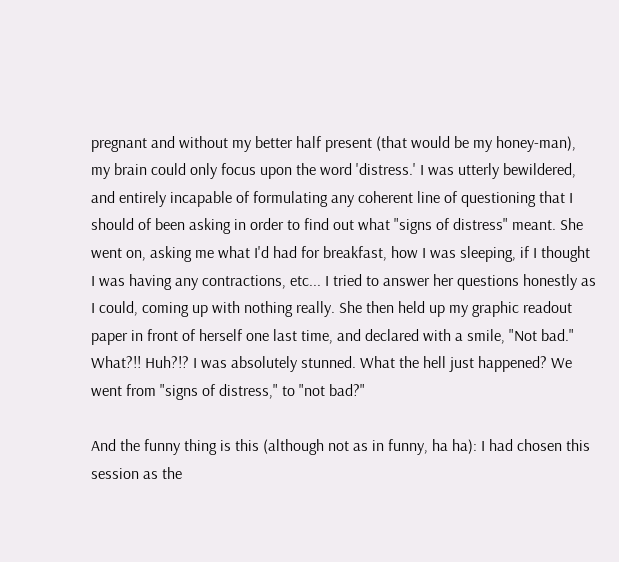pregnant and without my better half present (that would be my honey-man), my brain could only focus upon the word 'distress.' I was utterly bewildered, and entirely incapable of formulating any coherent line of questioning that I should of been asking in order to find out what "signs of distress" meant. She went on, asking me what I'd had for breakfast, how I was sleeping, if I thought I was having any contractions, etc... I tried to answer her questions honestly as I could, coming up with nothing really. She then held up my graphic readout paper in front of herself one last time, and declared with a smile, "Not bad." What?!! Huh?!? I was absolutely stunned. What the hell just happened? We went from "signs of distress," to "not bad?"

And the funny thing is this (although not as in funny, ha ha): I had chosen this session as the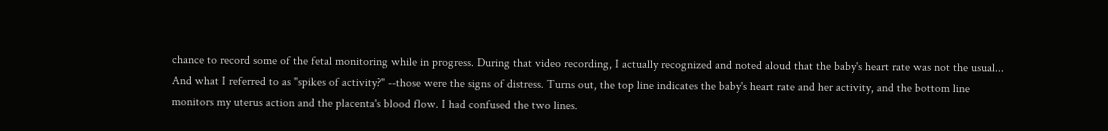chance to record some of the fetal monitoring while in progress. During that video recording, I actually recognized and noted aloud that the baby's heart rate was not the usual... And what I referred to as "spikes of activity?" --those were the signs of distress. Turns out, the top line indicates the baby's heart rate and her activity, and the bottom line monitors my uterus action and the placenta's blood flow. I had confused the two lines.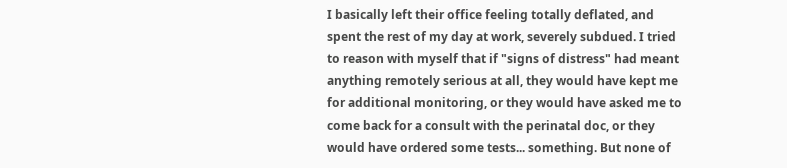I basically left their office feeling totally deflated, and spent the rest of my day at work, severely subdued. I tried to reason with myself that if "signs of distress" had meant anything remotely serious at all, they would have kept me for additional monitoring, or they would have asked me to come back for a consult with the perinatal doc, or they would have ordered some tests... something. But none of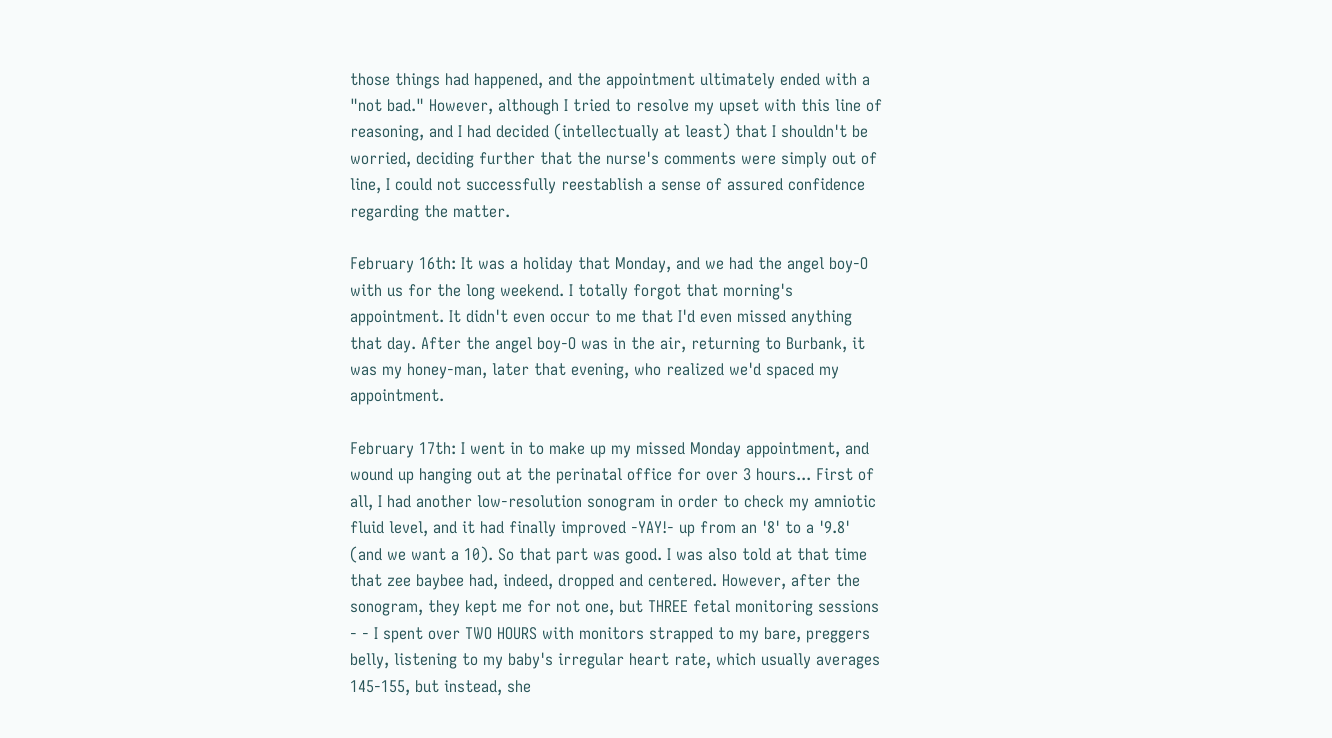those things had happened, and the appointment ultimately ended with a "not bad." However, although I tried to resolve my upset with this line of reasoning, and I had decided (intellectually at least) that I shouldn't be worried, deciding further that the nurse's comments were simply out of line, I could not successfully reestablish a sense of assured confidence regarding the matter.

February 16th: It was a holiday that Monday, and we had the angel boy-O with us for the long weekend. I totally forgot that morning's appointment. It didn't even occur to me that I'd even missed anything that day. After the angel boy-O was in the air, returning to Burbank, it was my honey-man, later that evening, who realized we'd spaced my appointment.

February 17th: I went in to make up my missed Monday appointment, and wound up hanging out at the perinatal office for over 3 hours... First of all, I had another low-resolution sonogram in order to check my amniotic fluid level, and it had finally improved -YAY!- up from an '8' to a '9.8' (and we want a 10). So that part was good. I was also told at that time that zee baybee had, indeed, dropped and centered. However, after the sonogram, they kept me for not one, but THREE fetal monitoring sessions - - I spent over TWO HOURS with monitors strapped to my bare, preggers belly, listening to my baby's irregular heart rate, which usually averages 145-155, but instead, she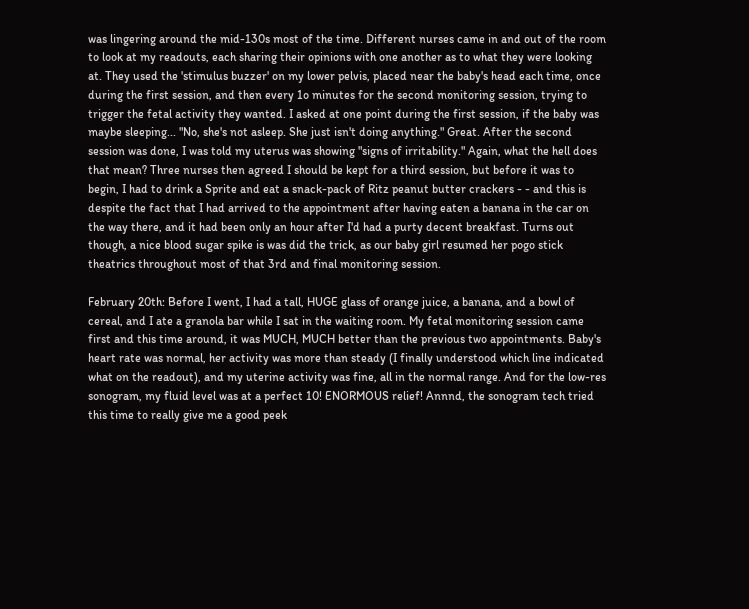was lingering around the mid-130s most of the time. Different nurses came in and out of the room to look at my readouts, each sharing their opinions with one another as to what they were looking at. They used the 'stimulus buzzer' on my lower pelvis, placed near the baby's head each time, once during the first session, and then every 1o minutes for the second monitoring session, trying to trigger the fetal activity they wanted. I asked at one point during the first session, if the baby was maybe sleeping... "No, she's not asleep. She just isn't doing anything." Great. After the second session was done, I was told my uterus was showing "signs of irritability." Again, what the hell does that mean? Three nurses then agreed I should be kept for a third session, but before it was to begin, I had to drink a Sprite and eat a snack-pack of Ritz peanut butter crackers - - and this is despite the fact that I had arrived to the appointment after having eaten a banana in the car on the way there, and it had been only an hour after I'd had a purty decent breakfast. Turns out though, a nice blood sugar spike is was did the trick, as our baby girl resumed her pogo stick theatrics throughout most of that 3rd and final monitoring session.

February 20th: Before I went, I had a tall, HUGE glass of orange juice, a banana, and a bowl of cereal, and I ate a granola bar while I sat in the waiting room. My fetal monitoring session came first and this time around, it was MUCH, MUCH better than the previous two appointments. Baby's heart rate was normal, her activity was more than steady (I finally understood which line indicated what on the readout), and my uterine activity was fine, all in the normal range. And for the low-res sonogram, my fluid level was at a perfect 10! ENORMOUS relief! Annnd, the sonogram tech tried this time to really give me a good peek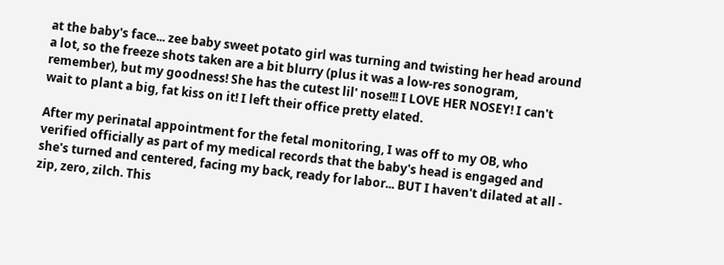at the baby's face... zee baby sweet potato girl was turning and twisting her head around a lot, so the freeze shots taken are a bit blurry (plus it was a low-res sonogram, remember), but my goodness! She has the cutest lil' nose!!! I LOVE HER NOSEY! I can't wait to plant a big, fat kiss on it! I left their office pretty elated.

After my perinatal appointment for the fetal monitoring, I was off to my OB, who verified officially as part of my medical records that the baby's head is engaged and she's turned and centered, facing my back, ready for labor... BUT I haven't dilated at all - zip, zero, zilch. This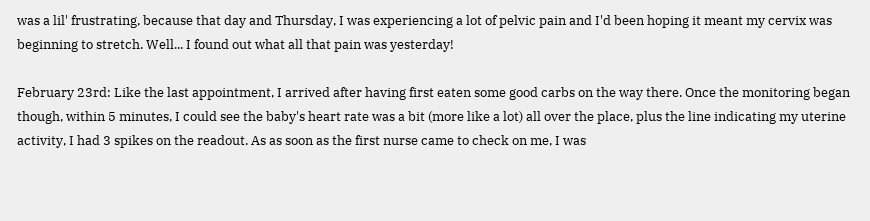was a lil' frustrating, because that day and Thursday, I was experiencing a lot of pelvic pain and I'd been hoping it meant my cervix was beginning to stretch. Well... I found out what all that pain was yesterday!

February 23rd: Like the last appointment, I arrived after having first eaten some good carbs on the way there. Once the monitoring began though, within 5 minutes, I could see the baby's heart rate was a bit (more like a lot) all over the place, plus the line indicating my uterine activity, I had 3 spikes on the readout. As as soon as the first nurse came to check on me, I was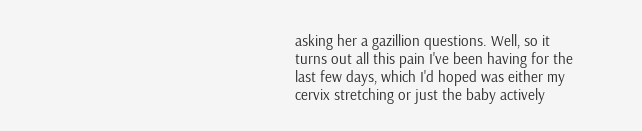asking her a gazillion questions. Well, so it turns out all this pain I've been having for the last few days, which I'd hoped was either my cervix stretching or just the baby actively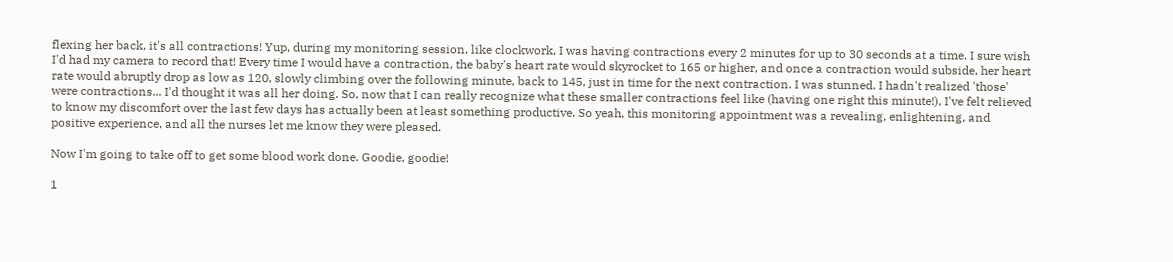flexing her back, it's all contractions! Yup, during my monitoring session, like clockwork, I was having contractions every 2 minutes for up to 30 seconds at a time. I sure wish I'd had my camera to record that! Every time I would have a contraction, the baby's heart rate would skyrocket to 165 or higher, and once a contraction would subside, her heart rate would abruptly drop as low as 120, slowly climbing over the following minute, back to 145, just in time for the next contraction. I was stunned. I hadn't realized 'those' were contractions... I'd thought it was all her doing. So, now that I can really recognize what these smaller contractions feel like (having one right this minute!), I've felt relieved to know my discomfort over the last few days has actually been at least something productive. So yeah, this monitoring appointment was a revealing, enlightening, and positive experience, and all the nurses let me know they were pleased.

Now I'm going to take off to get some blood work done. Goodie, goodie!

1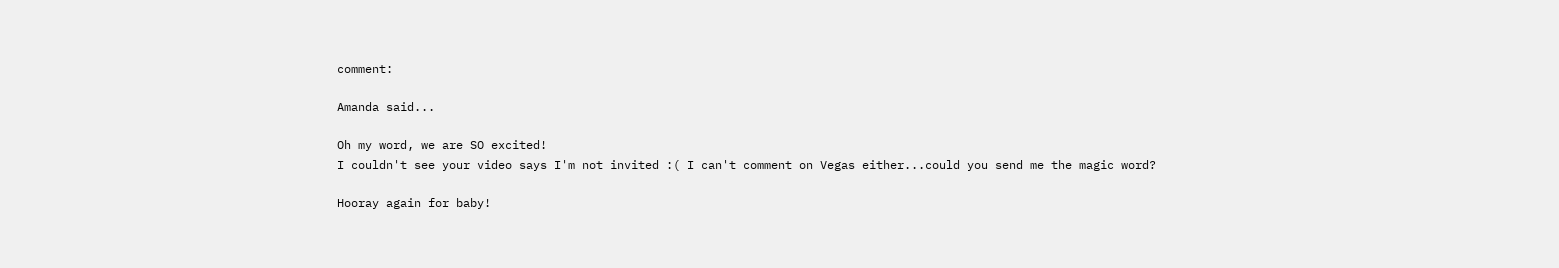comment:

Amanda said...

Oh my word, we are SO excited!
I couldn't see your video says I'm not invited :( I can't comment on Vegas either...could you send me the magic word?

Hooray again for baby!